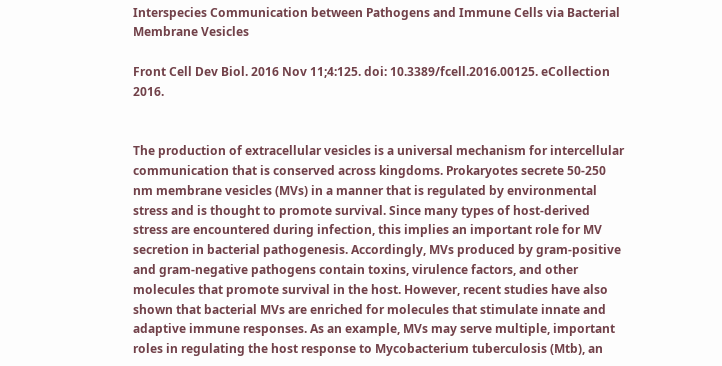Interspecies Communication between Pathogens and Immune Cells via Bacterial Membrane Vesicles

Front Cell Dev Biol. 2016 Nov 11;4:125. doi: 10.3389/fcell.2016.00125. eCollection 2016.


The production of extracellular vesicles is a universal mechanism for intercellular communication that is conserved across kingdoms. Prokaryotes secrete 50-250 nm membrane vesicles (MVs) in a manner that is regulated by environmental stress and is thought to promote survival. Since many types of host-derived stress are encountered during infection, this implies an important role for MV secretion in bacterial pathogenesis. Accordingly, MVs produced by gram-positive and gram-negative pathogens contain toxins, virulence factors, and other molecules that promote survival in the host. However, recent studies have also shown that bacterial MVs are enriched for molecules that stimulate innate and adaptive immune responses. As an example, MVs may serve multiple, important roles in regulating the host response to Mycobacterium tuberculosis (Mtb), an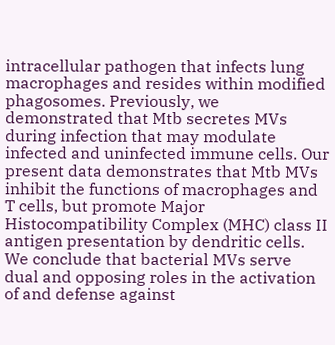intracellular pathogen that infects lung macrophages and resides within modified phagosomes. Previously, we demonstrated that Mtb secretes MVs during infection that may modulate infected and uninfected immune cells. Our present data demonstrates that Mtb MVs inhibit the functions of macrophages and T cells, but promote Major Histocompatibility Complex (MHC) class II antigen presentation by dendritic cells. We conclude that bacterial MVs serve dual and opposing roles in the activation of and defense against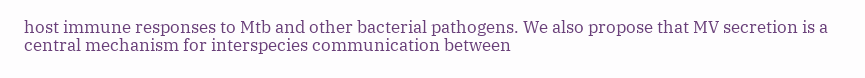host immune responses to Mtb and other bacterial pathogens. We also propose that MV secretion is a central mechanism for interspecies communication between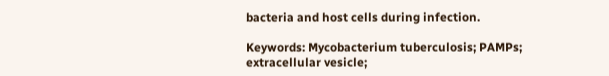bacteria and host cells during infection.

Keywords: Mycobacterium tuberculosis; PAMPs; extracellular vesicle;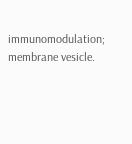immunomodulation; membrane vesicle.